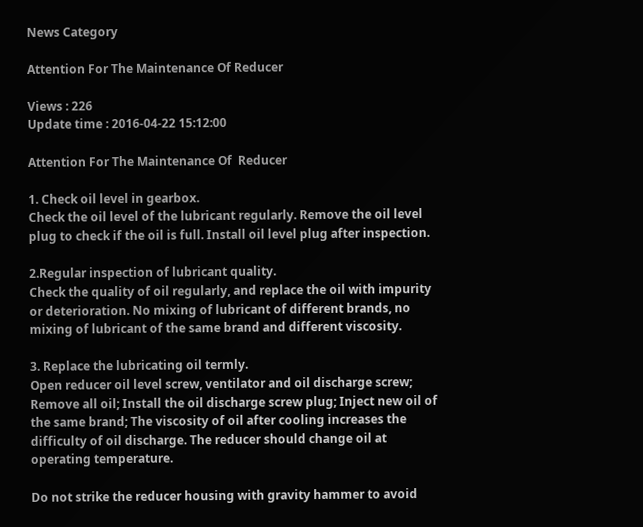News Category

Attention For The Maintenance Of Reducer

Views : 226
Update time : 2016-04-22 15:12:00

Attention For The Maintenance Of  Reducer

1. Check oil level in gearbox.
Check the oil level of the lubricant regularly. Remove the oil level plug to check if the oil is full. Install oil level plug after inspection.

2.Regular inspection of lubricant quality.
Check the quality of oil regularly, and replace the oil with impurity or deterioration. No mixing of lubricant of different brands, no mixing of lubricant of the same brand and different viscosity.

3. Replace the lubricating oil termly.
Open reducer oil level screw, ventilator and oil discharge screw; Remove all oil; Install the oil discharge screw plug; Inject new oil of the same brand; The viscosity of oil after cooling increases the difficulty of oil discharge. The reducer should change oil at operating temperature.

Do not strike the reducer housing with gravity hammer to avoid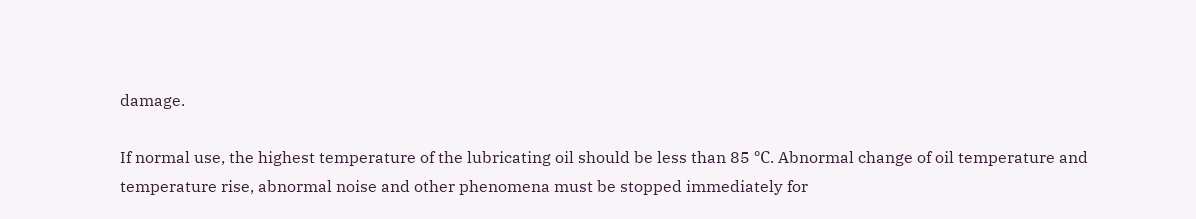damage.

If normal use, the highest temperature of the lubricating oil should be less than 85 ℃. Abnormal change of oil temperature and temperature rise, abnormal noise and other phenomena must be stopped immediately for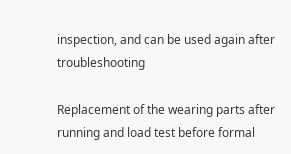inspection, and can be used again after troubleshooting

Replacement of the wearing parts after running and load test before formal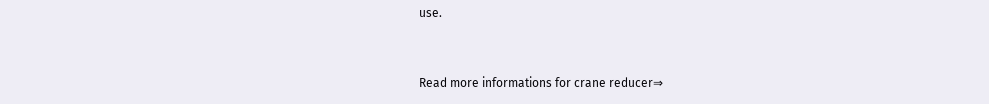use.


Read more informations for crane reducer⇒